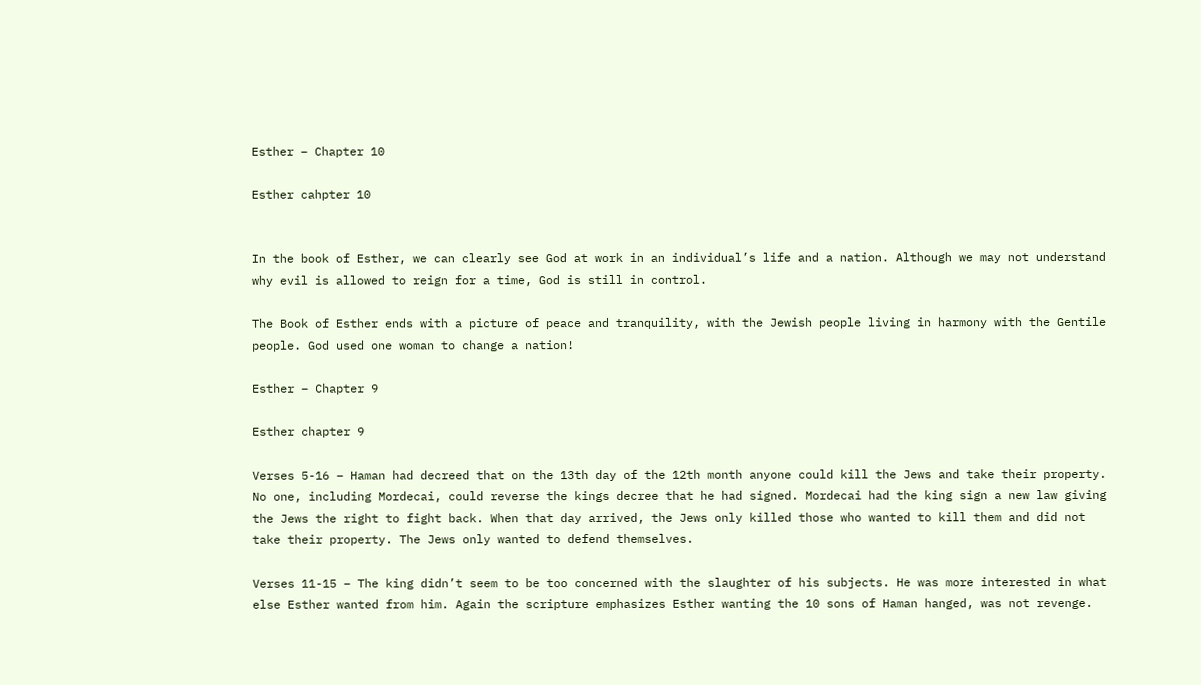Esther – Chapter 10

Esther cahpter 10


In the book of Esther, we can clearly see God at work in an individual’s life and a nation. Although we may not understand why evil is allowed to reign for a time, God is still in control.

The Book of Esther ends with a picture of peace and tranquility, with the Jewish people living in harmony with the Gentile people. God used one woman to change a nation!

Esther – Chapter 9

Esther chapter 9

Verses 5-16 – Haman had decreed that on the 13th day of the 12th month anyone could kill the Jews and take their property. No one, including Mordecai, could reverse the kings decree that he had signed. Mordecai had the king sign a new law giving the Jews the right to fight back. When that day arrived, the Jews only killed those who wanted to kill them and did not take their property. The Jews only wanted to defend themselves.

Verses 11-15 – The king didn’t seem to be too concerned with the slaughter of his subjects. He was more interested in what else Esther wanted from him. Again the scripture emphasizes Esther wanting the 10 sons of Haman hanged, was not revenge.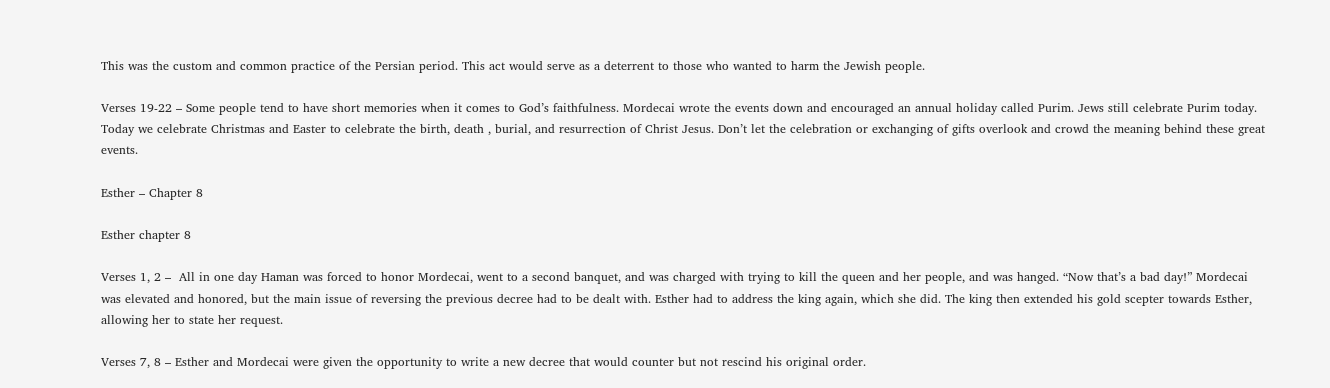This was the custom and common practice of the Persian period. This act would serve as a deterrent to those who wanted to harm the Jewish people.

Verses 19-22 – Some people tend to have short memories when it comes to God’s faithfulness. Mordecai wrote the events down and encouraged an annual holiday called Purim. Jews still celebrate Purim today. Today we celebrate Christmas and Easter to celebrate the birth, death , burial, and resurrection of Christ Jesus. Don’t let the celebration or exchanging of gifts overlook and crowd the meaning behind these great events.

Esther – Chapter 8

Esther chapter 8

Verses 1, 2 –  All in one day Haman was forced to honor Mordecai, went to a second banquet, and was charged with trying to kill the queen and her people, and was hanged. “Now that’s a bad day!” Mordecai was elevated and honored, but the main issue of reversing the previous decree had to be dealt with. Esther had to address the king again, which she did. The king then extended his gold scepter towards Esther, allowing her to state her request.

Verses 7, 8 – Esther and Mordecai were given the opportunity to write a new decree that would counter but not rescind his original order.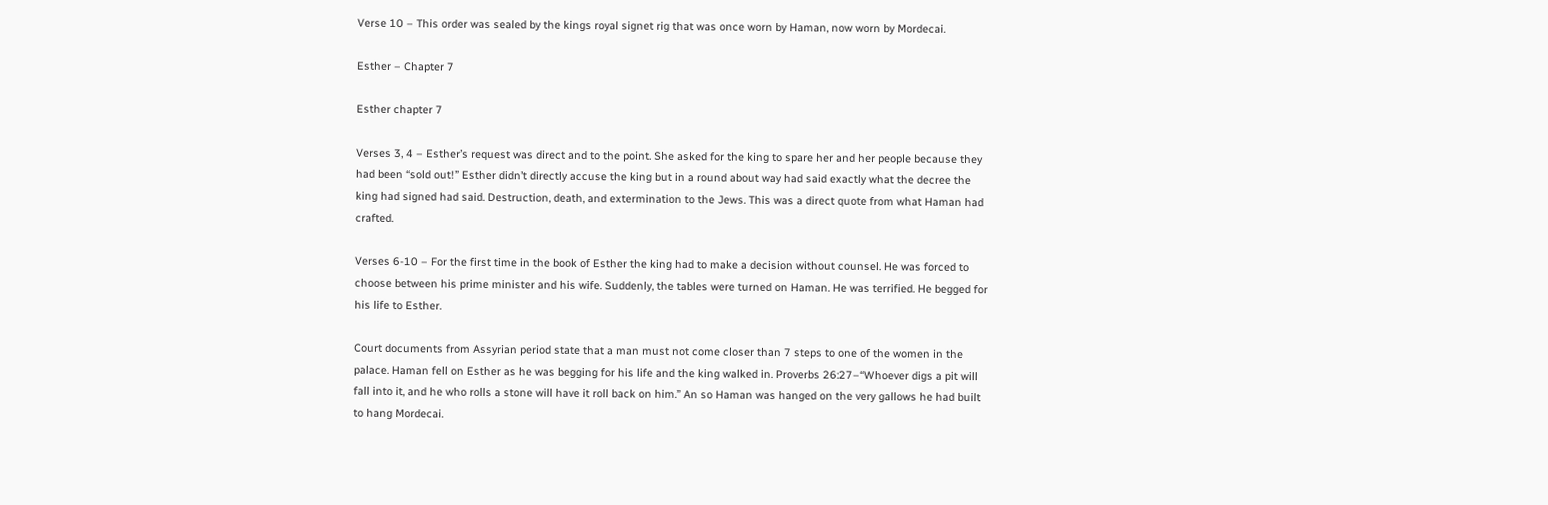Verse 10 – This order was sealed by the kings royal signet rig that was once worn by Haman, now worn by Mordecai.

Esther – Chapter 7

Esther chapter 7

Verses 3, 4 – Esther’s request was direct and to the point. She asked for the king to spare her and her people because they had been “sold out!” Esther didn’t directly accuse the king but in a round about way had said exactly what the decree the king had signed had said. Destruction, death, and extermination to the Jews. This was a direct quote from what Haman had crafted.

Verses 6-10 – For the first time in the book of Esther the king had to make a decision without counsel. He was forced to choose between his prime minister and his wife. Suddenly, the tables were turned on Haman. He was terrified. He begged for his life to Esther.

Court documents from Assyrian period state that a man must not come closer than 7 steps to one of the women in the palace. Haman fell on Esther as he was begging for his life and the king walked in. Proverbs 26:27–“Whoever digs a pit will fall into it, and he who rolls a stone will have it roll back on him.” An so Haman was hanged on the very gallows he had built to hang Mordecai.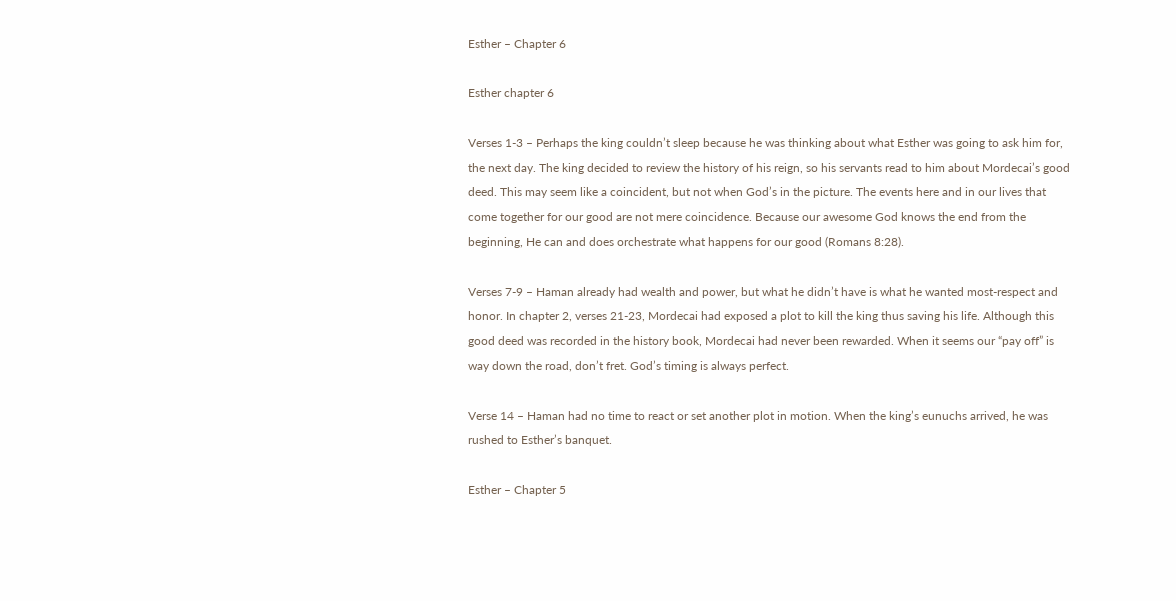Esther – Chapter 6

Esther chapter 6

Verses 1-3 – Perhaps the king couldn’t sleep because he was thinking about what Esther was going to ask him for, the next day. The king decided to review the history of his reign, so his servants read to him about Mordecai’s good deed. This may seem like a coincident, but not when God’s in the picture. The events here and in our lives that come together for our good are not mere coincidence. Because our awesome God knows the end from the beginning, He can and does orchestrate what happens for our good (Romans 8:28).

Verses 7-9 – Haman already had wealth and power, but what he didn’t have is what he wanted most-respect and honor. In chapter 2, verses 21-23, Mordecai had exposed a plot to kill the king thus saving his life. Although this good deed was recorded in the history book, Mordecai had never been rewarded. When it seems our “pay off” is way down the road, don’t fret. God’s timing is always perfect.

Verse 14 – Haman had no time to react or set another plot in motion. When the king’s eunuchs arrived, he was rushed to Esther’s banquet.

Esther – Chapter 5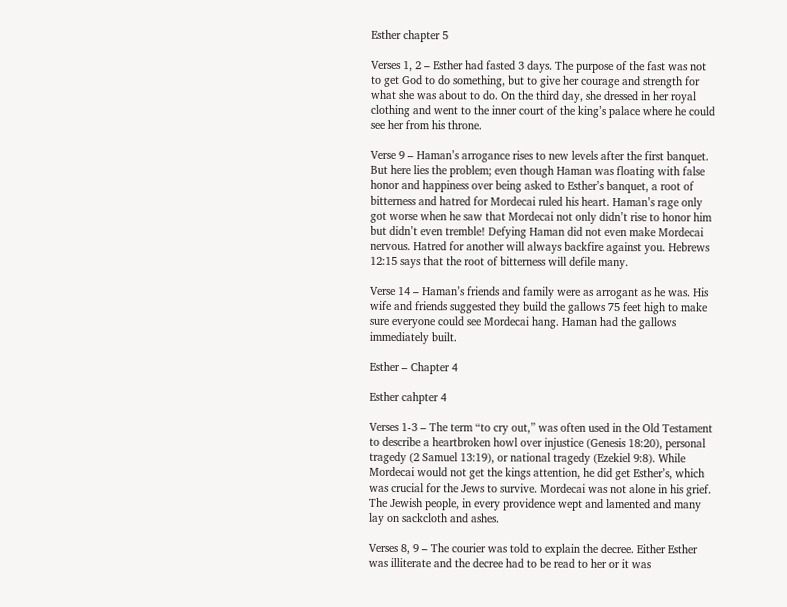Esther chapter 5

Verses 1, 2 – Esther had fasted 3 days. The purpose of the fast was not to get God to do something, but to give her courage and strength for what she was about to do. On the third day, she dressed in her royal clothing and went to the inner court of the king’s palace where he could see her from his throne.

Verse 9 – Haman’s arrogance rises to new levels after the first banquet. But here lies the problem; even though Haman was floating with false honor and happiness over being asked to Esther’s banquet, a root of bitterness and hatred for Mordecai ruled his heart. Haman’s rage only got worse when he saw that Mordecai not only didn’t rise to honor him but didn’t even tremble! Defying Haman did not even make Mordecai nervous. Hatred for another will always backfire against you. Hebrews 12:15 says that the root of bitterness will defile many.

Verse 14 – Haman’s friends and family were as arrogant as he was. His wife and friends suggested they build the gallows 75 feet high to make sure everyone could see Mordecai hang. Haman had the gallows immediately built.

Esther – Chapter 4

Esther cahpter 4

Verses 1-3 – The term “to cry out,” was often used in the Old Testament to describe a heartbroken howl over injustice (Genesis 18:20), personal tragedy (2 Samuel 13:19), or national tragedy (Ezekiel 9:8). While Mordecai would not get the kings attention, he did get Esther’s, which was crucial for the Jews to survive. Mordecai was not alone in his grief. The Jewish people, in every providence wept and lamented and many lay on sackcloth and ashes.

Verses 8, 9 – The courier was told to explain the decree. Either Esther was illiterate and the decree had to be read to her or it was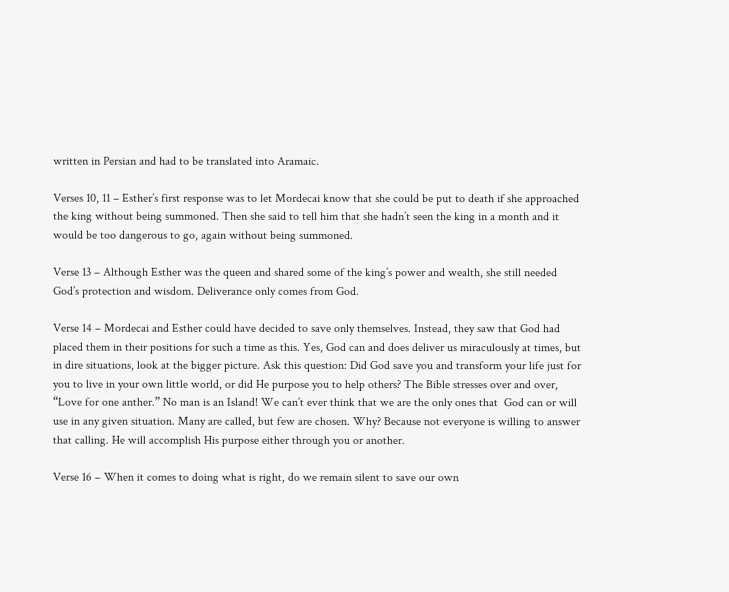written in Persian and had to be translated into Aramaic.

Verses 10, 11 – Esther’s first response was to let Mordecai know that she could be put to death if she approached the king without being summoned. Then she said to tell him that she hadn’t seen the king in a month and it would be too dangerous to go, again without being summoned.

Verse 13 – Although Esther was the queen and shared some of the king’s power and wealth, she still needed God’s protection and wisdom. Deliverance only comes from God.

Verse 14 – Mordecai and Esther could have decided to save only themselves. Instead, they saw that God had placed them in their positions for such a time as this. Yes, God can and does deliver us miraculously at times, but in dire situations, look at the bigger picture. Ask this question: Did God save you and transform your life just for you to live in your own little world, or did He purpose you to help others? The Bible stresses over and over, “Love for one anther.” No man is an Island! We can’t ever think that we are the only ones that  God can or will use in any given situation. Many are called, but few are chosen. Why? Because not everyone is willing to answer that calling. He will accomplish His purpose either through you or another.

Verse 16 – When it comes to doing what is right, do we remain silent to save our own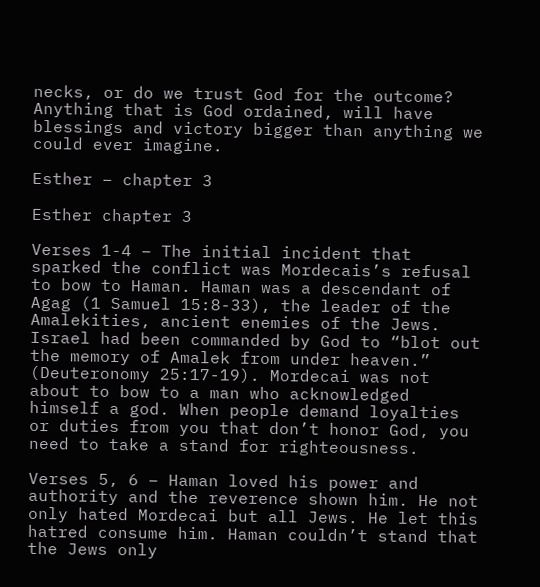necks, or do we trust God for the outcome? Anything that is God ordained, will have blessings and victory bigger than anything we could ever imagine.

Esther – chapter 3

Esther chapter 3

Verses 1-4 – The initial incident that sparked the conflict was Mordecais’s refusal to bow to Haman. Haman was a descendant of Agag (1 Samuel 15:8-33), the leader of the Amalekities, ancient enemies of the Jews. Israel had been commanded by God to “blot out the memory of Amalek from under heaven.” (Deuteronomy 25:17-19). Mordecai was not about to bow to a man who acknowledged himself a god. When people demand loyalties or duties from you that don’t honor God, you need to take a stand for righteousness.

Verses 5, 6 – Haman loved his power and authority and the reverence shown him. He not only hated Mordecai but all Jews. He let this hatred consume him. Haman couldn’t stand that the Jews only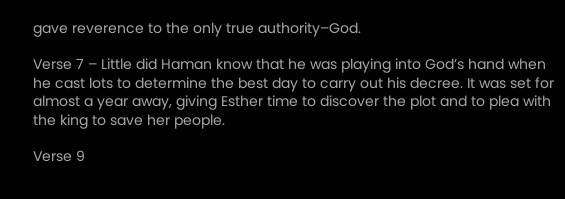gave reverence to the only true authority–God.

Verse 7 – Little did Haman know that he was playing into God’s hand when he cast lots to determine the best day to carry out his decree. It was set for almost a year away, giving Esther time to discover the plot and to plea with the king to save her people.

Verse 9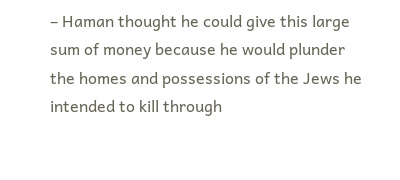– Haman thought he could give this large sum of money because he would plunder the homes and possessions of the Jews he intended to kill through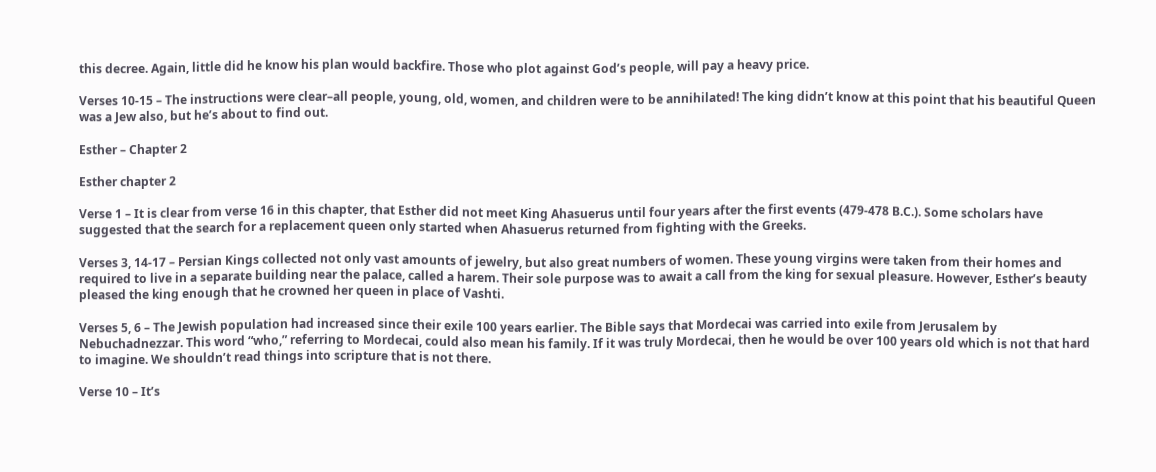this decree. Again, little did he know his plan would backfire. Those who plot against God’s people, will pay a heavy price.

Verses 10-15 – The instructions were clear–all people, young, old, women, and children were to be annihilated! The king didn’t know at this point that his beautiful Queen was a Jew also, but he’s about to find out.

Esther – Chapter 2

Esther chapter 2

Verse 1 – It is clear from verse 16 in this chapter, that Esther did not meet King Ahasuerus until four years after the first events (479-478 B.C.). Some scholars have suggested that the search for a replacement queen only started when Ahasuerus returned from fighting with the Greeks.

Verses 3, 14-17 – Persian Kings collected not only vast amounts of jewelry, but also great numbers of women. These young virgins were taken from their homes and required to live in a separate building near the palace, called a harem. Their sole purpose was to await a call from the king for sexual pleasure. However, Esther’s beauty pleased the king enough that he crowned her queen in place of Vashti.

Verses 5, 6 – The Jewish population had increased since their exile 100 years earlier. The Bible says that Mordecai was carried into exile from Jerusalem by Nebuchadnezzar. This word “who,” referring to Mordecai, could also mean his family. If it was truly Mordecai, then he would be over 100 years old which is not that hard to imagine. We shouldn’t read things into scripture that is not there.

Verse 10 – It’s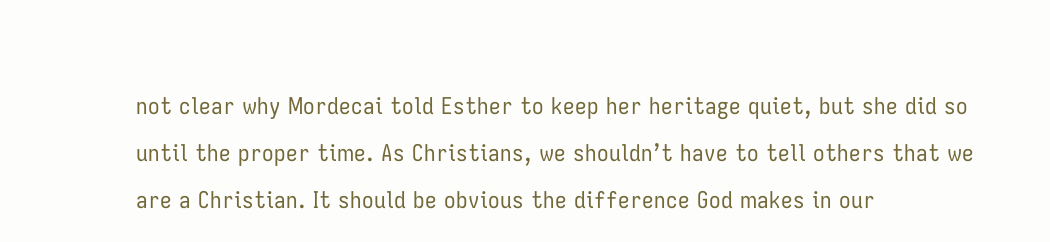not clear why Mordecai told Esther to keep her heritage quiet, but she did so until the proper time. As Christians, we shouldn’t have to tell others that we are a Christian. It should be obvious the difference God makes in our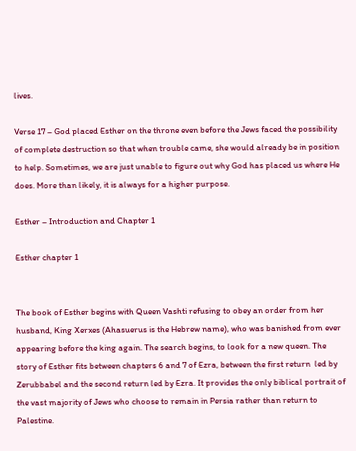lives.

Verse 17 – God placed Esther on the throne even before the Jews faced the possibility of complete destruction so that when trouble came, she would already be in position to help. Sometimes, we are just unable to figure out why God has placed us where He does. More than likely, it is always for a higher purpose.

Esther – Introduction and Chapter 1

Esther chapter 1


The book of Esther begins with Queen Vashti refusing to obey an order from her husband, King Xerxes (Ahasuerus is the Hebrew name), who was banished from ever appearing before the king again. The search begins, to look for a new queen. The story of Esther fits between chapters 6 and 7 of Ezra, between the first return  led by Zerubbabel and the second return led by Ezra. It provides the only biblical portrait of the vast majority of Jews who choose to remain in Persia rather than return to Palestine.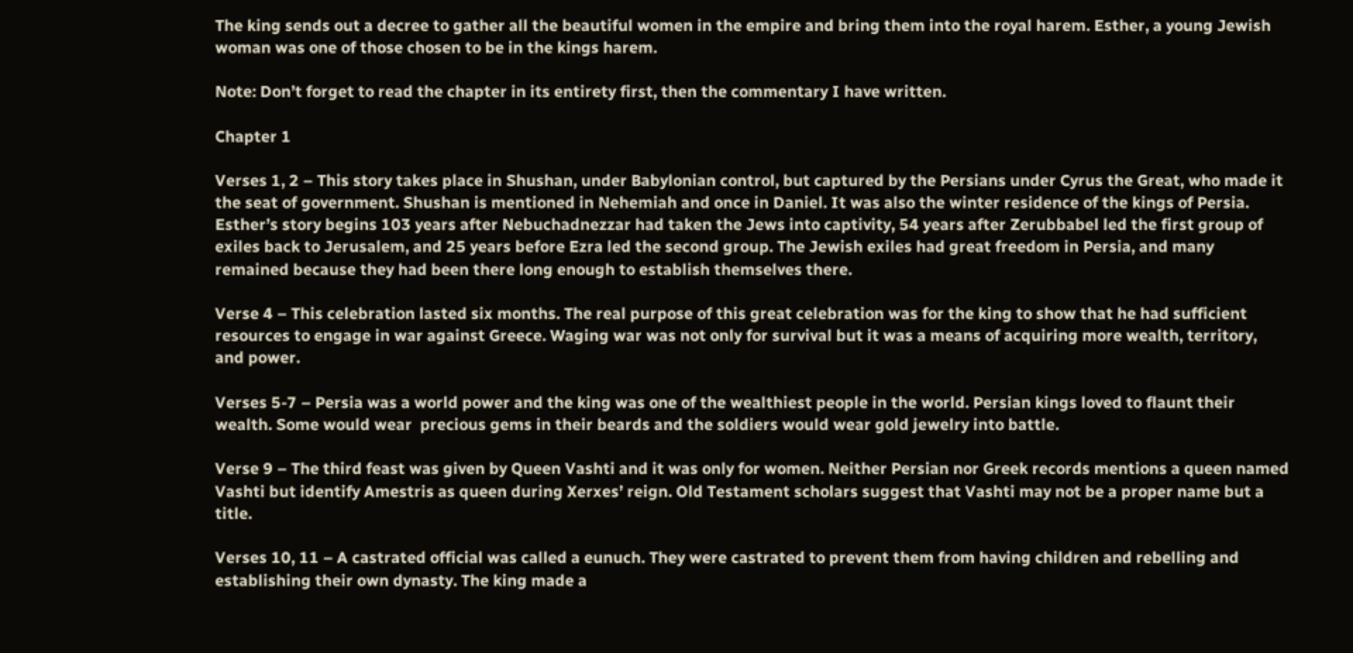The king sends out a decree to gather all the beautiful women in the empire and bring them into the royal harem. Esther, a young Jewish woman was one of those chosen to be in the kings harem.

Note: Don’t forget to read the chapter in its entirety first, then the commentary I have written.

Chapter 1

Verses 1, 2 – This story takes place in Shushan, under Babylonian control, but captured by the Persians under Cyrus the Great, who made it the seat of government. Shushan is mentioned in Nehemiah and once in Daniel. It was also the winter residence of the kings of Persia. Esther’s story begins 103 years after Nebuchadnezzar had taken the Jews into captivity, 54 years after Zerubbabel led the first group of exiles back to Jerusalem, and 25 years before Ezra led the second group. The Jewish exiles had great freedom in Persia, and many remained because they had been there long enough to establish themselves there.

Verse 4 – This celebration lasted six months. The real purpose of this great celebration was for the king to show that he had sufficient resources to engage in war against Greece. Waging war was not only for survival but it was a means of acquiring more wealth, territory, and power.

Verses 5-7 – Persia was a world power and the king was one of the wealthiest people in the world. Persian kings loved to flaunt their wealth. Some would wear  precious gems in their beards and the soldiers would wear gold jewelry into battle.

Verse 9 – The third feast was given by Queen Vashti and it was only for women. Neither Persian nor Greek records mentions a queen named Vashti but identify Amestris as queen during Xerxes’ reign. Old Testament scholars suggest that Vashti may not be a proper name but a title.

Verses 10, 11 – A castrated official was called a eunuch. They were castrated to prevent them from having children and rebelling and establishing their own dynasty. The king made a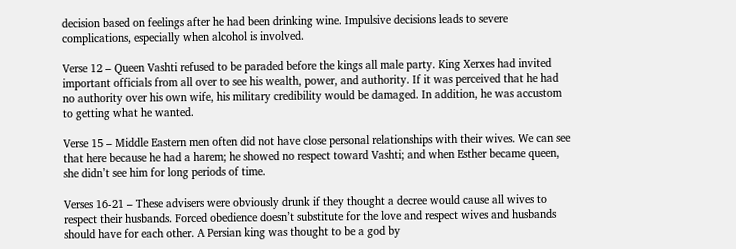decision based on feelings after he had been drinking wine. Impulsive decisions leads to severe complications, especially when alcohol is involved.

Verse 12 – Queen Vashti refused to be paraded before the kings all male party. King Xerxes had invited important officials from all over to see his wealth, power, and authority. If it was perceived that he had no authority over his own wife, his military credibility would be damaged. In addition, he was accustom to getting what he wanted.

Verse 15 – Middle Eastern men often did not have close personal relationships with their wives. We can see that here because he had a harem; he showed no respect toward Vashti; and when Esther became queen, she didn’t see him for long periods of time.

Verses 16-21 – These advisers were obviously drunk if they thought a decree would cause all wives to respect their husbands. Forced obedience doesn’t substitute for the love and respect wives and husbands should have for each other. A Persian king was thought to be a god by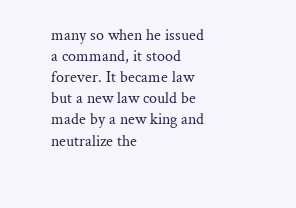many so when he issued a command, it stood forever. It became law but a new law could be made by a new king and neutralize the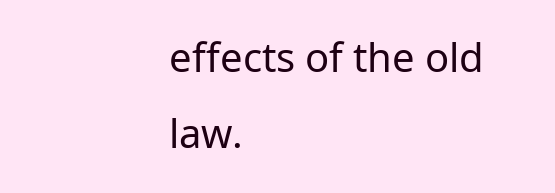effects of the old law.